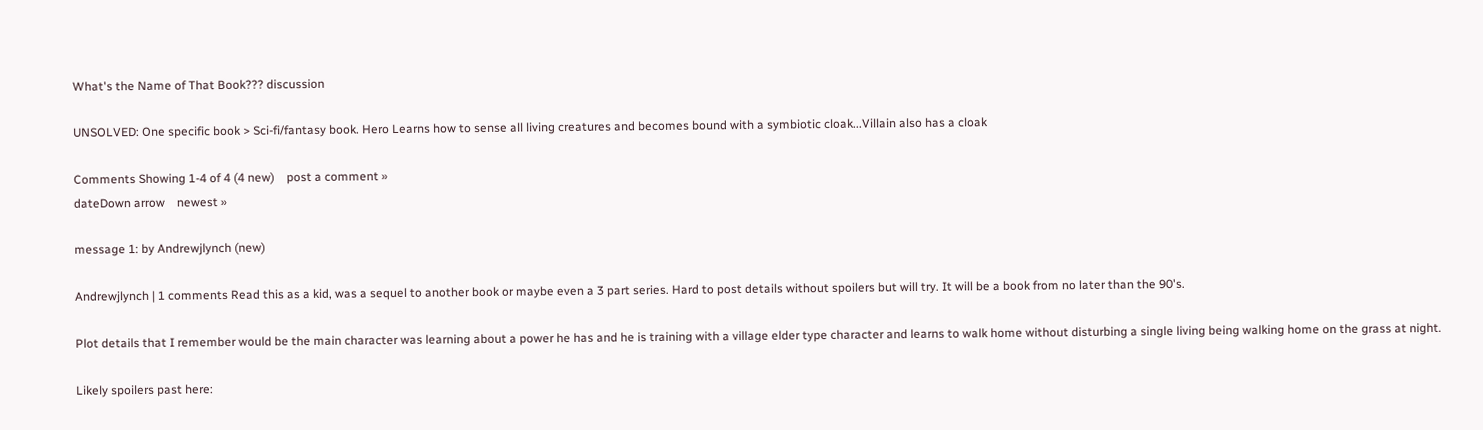What's the Name of That Book??? discussion

UNSOLVED: One specific book > Sci-fi/fantasy book. Hero Learns how to sense all living creatures and becomes bound with a symbiotic cloak...Villain also has a cloak

Comments Showing 1-4 of 4 (4 new)    post a comment »
dateDown arrow    newest »

message 1: by Andrewjlynch (new)

Andrewjlynch | 1 comments Read this as a kid, was a sequel to another book or maybe even a 3 part series. Hard to post details without spoilers but will try. It will be a book from no later than the 90's.

Plot details that I remember would be the main character was learning about a power he has and he is training with a village elder type character and learns to walk home without disturbing a single living being walking home on the grass at night.

Likely spoilers past here: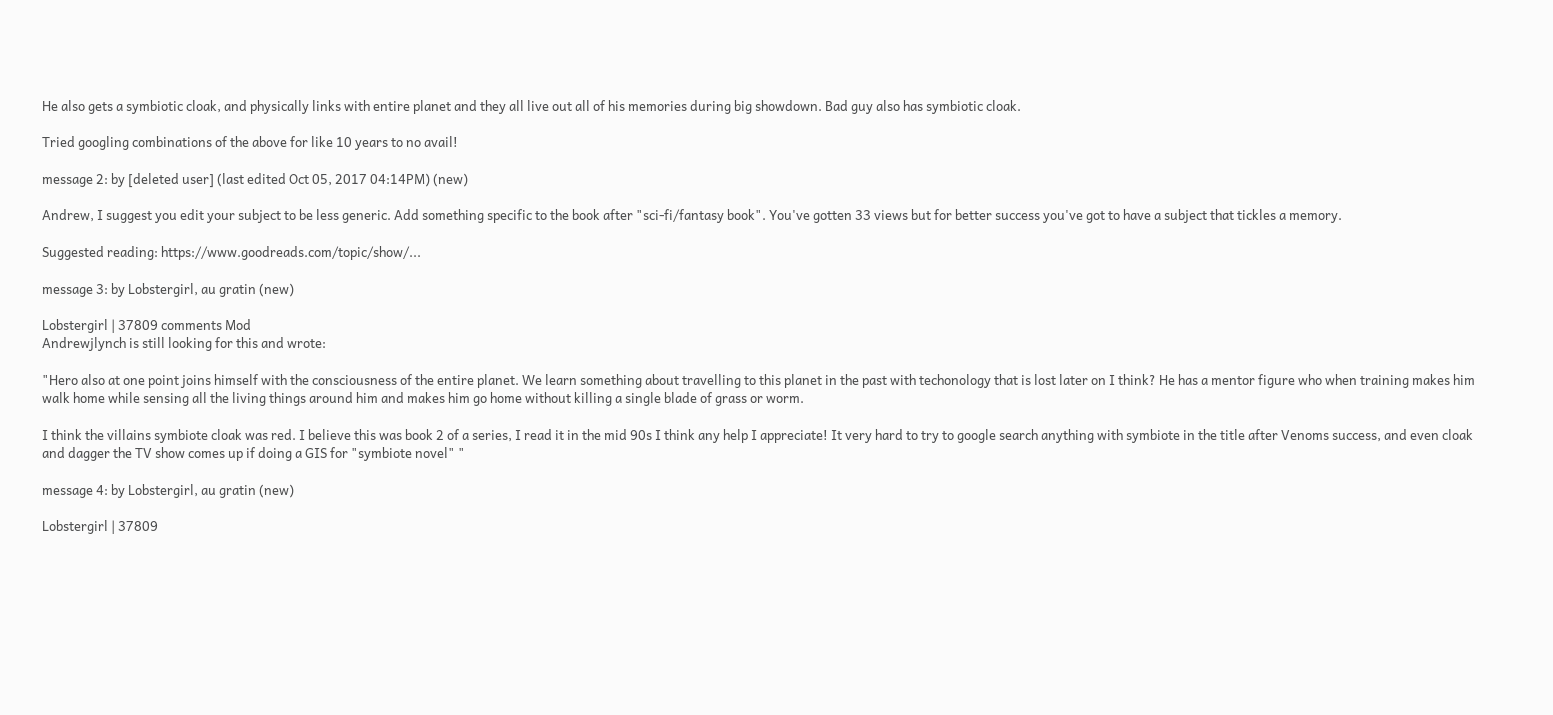He also gets a symbiotic cloak, and physically links with entire planet and they all live out all of his memories during big showdown. Bad guy also has symbiotic cloak.

Tried googling combinations of the above for like 10 years to no avail!

message 2: by [deleted user] (last edited Oct 05, 2017 04:14PM) (new)

Andrew, I suggest you edit your subject to be less generic. Add something specific to the book after "sci-fi/fantasy book". You've gotten 33 views but for better success you've got to have a subject that tickles a memory.

Suggested reading: https://www.goodreads.com/topic/show/...

message 3: by Lobstergirl, au gratin (new)

Lobstergirl | 37809 comments Mod
Andrewjlynch is still looking for this and wrote:

"Hero also at one point joins himself with the consciousness of the entire planet. We learn something about travelling to this planet in the past with techonology that is lost later on I think? He has a mentor figure who when training makes him walk home while sensing all the living things around him and makes him go home without killing a single blade of grass or worm.

I think the villains symbiote cloak was red. I believe this was book 2 of a series, I read it in the mid 90s I think any help I appreciate! It very hard to try to google search anything with symbiote in the title after Venoms success, and even cloak and dagger the TV show comes up if doing a GIS for "symbiote novel" "

message 4: by Lobstergirl, au gratin (new)

Lobstergirl | 37809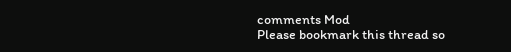comments Mod
Please bookmark this thread so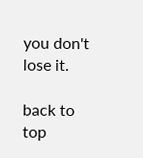you don't lose it.

back to top